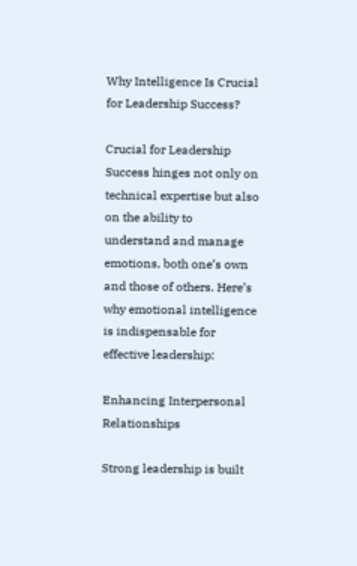Why Intelligence Is Crucial for Leadership Success?

Crucial for Leadership Success hinges not only on technical expertise but also on the ability to understand and manage emotions, both one’s own and those of others. Here’s why emotional intelligence is indispensable for effective leadership:

Enhancing Interpersonal Relationships

Strong leadership is built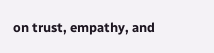on trust, empathy, and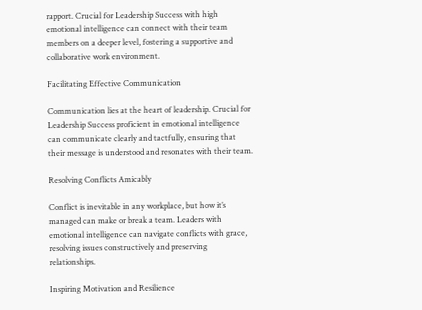rapport. Crucial for Leadership Success with high emotional intelligence can connect with their team members on a deeper level, fostering a supportive and collaborative work environment.

Facilitating Effective Communication

Communication lies at the heart of leadership. Crucial for Leadership Success proficient in emotional intelligence can communicate clearly and tactfully, ensuring that their message is understood and resonates with their team.

Resolving Conflicts Amicably

Conflict is inevitable in any workplace, but how it’s managed can make or break a team. Leaders with emotional intelligence can navigate conflicts with grace, resolving issues constructively and preserving relationships.

Inspiring Motivation and Resilience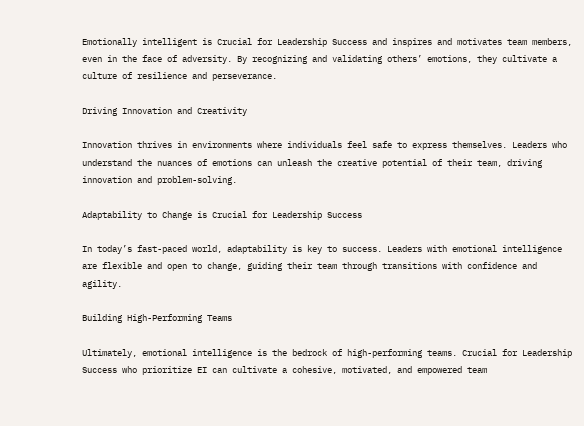Emotionally intelligent is Crucial for Leadership Success and inspires and motivates team members, even in the face of adversity. By recognizing and validating others’ emotions, they cultivate a culture of resilience and perseverance.

Driving Innovation and Creativity

Innovation thrives in environments where individuals feel safe to express themselves. Leaders who understand the nuances of emotions can unleash the creative potential of their team, driving innovation and problem-solving.

Adaptability to Change is Crucial for Leadership Success

In today’s fast-paced world, adaptability is key to success. Leaders with emotional intelligence are flexible and open to change, guiding their team through transitions with confidence and agility.

Building High-Performing Teams

Ultimately, emotional intelligence is the bedrock of high-performing teams. Crucial for Leadership Success who prioritize EI can cultivate a cohesive, motivated, and empowered team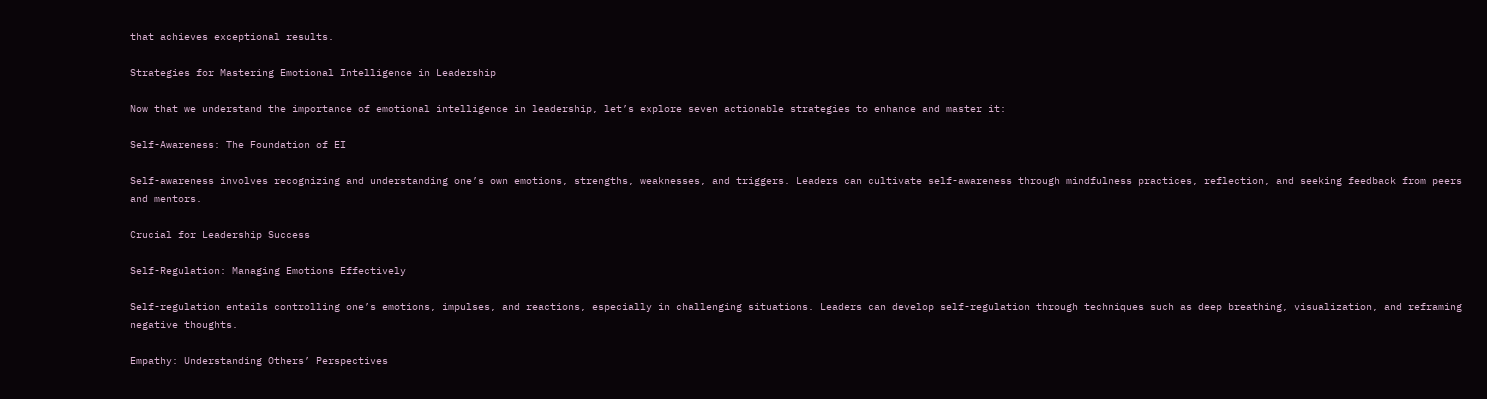that achieves exceptional results.

Strategies for Mastering Emotional Intelligence in Leadership

Now that we understand the importance of emotional intelligence in leadership, let’s explore seven actionable strategies to enhance and master it:

Self-Awareness: The Foundation of EI

Self-awareness involves recognizing and understanding one’s own emotions, strengths, weaknesses, and triggers. Leaders can cultivate self-awareness through mindfulness practices, reflection, and seeking feedback from peers and mentors.

Crucial for Leadership Success

Self-Regulation: Managing Emotions Effectively

Self-regulation entails controlling one’s emotions, impulses, and reactions, especially in challenging situations. Leaders can develop self-regulation through techniques such as deep breathing, visualization, and reframing negative thoughts.

Empathy: Understanding Others’ Perspectives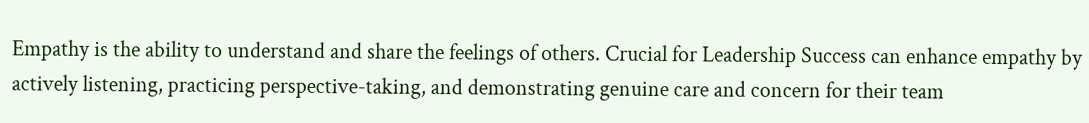Empathy is the ability to understand and share the feelings of others. Crucial for Leadership Success can enhance empathy by actively listening, practicing perspective-taking, and demonstrating genuine care and concern for their team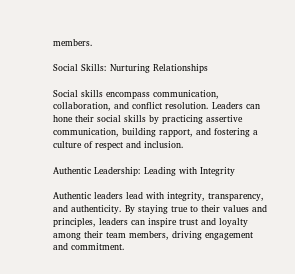members.

Social Skills: Nurturing Relationships

Social skills encompass communication, collaboration, and conflict resolution. Leaders can hone their social skills by practicing assertive communication, building rapport, and fostering a culture of respect and inclusion.

Authentic Leadership: Leading with Integrity

Authentic leaders lead with integrity, transparency, and authenticity. By staying true to their values and principles, leaders can inspire trust and loyalty among their team members, driving engagement and commitment.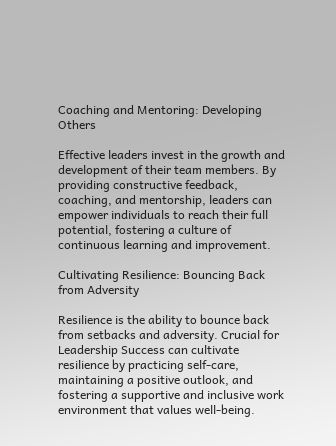Coaching and Mentoring: Developing Others

Effective leaders invest in the growth and development of their team members. By providing constructive feedback, coaching, and mentorship, leaders can empower individuals to reach their full potential, fostering a culture of continuous learning and improvement.

Cultivating Resilience: Bouncing Back from Adversity

Resilience is the ability to bounce back from setbacks and adversity. Crucial for Leadership Success can cultivate resilience by practicing self-care, maintaining a positive outlook, and fostering a supportive and inclusive work environment that values well-being.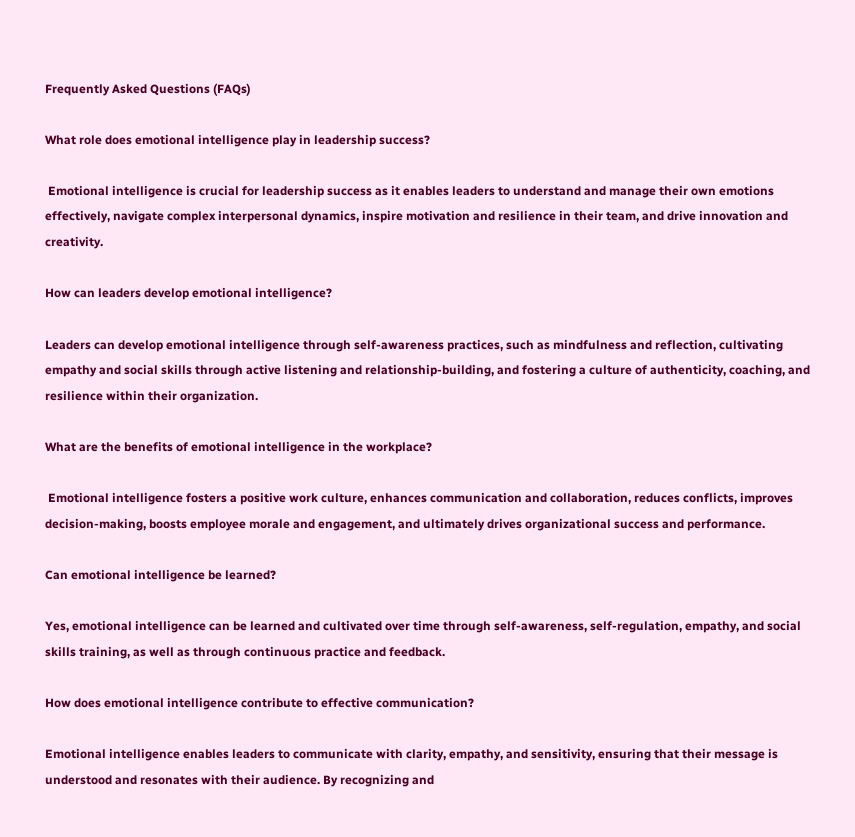Frequently Asked Questions (FAQs)

What role does emotional intelligence play in leadership success?

 Emotional intelligence is crucial for leadership success as it enables leaders to understand and manage their own emotions effectively, navigate complex interpersonal dynamics, inspire motivation and resilience in their team, and drive innovation and creativity.

How can leaders develop emotional intelligence?

Leaders can develop emotional intelligence through self-awareness practices, such as mindfulness and reflection, cultivating empathy and social skills through active listening and relationship-building, and fostering a culture of authenticity, coaching, and resilience within their organization.

What are the benefits of emotional intelligence in the workplace?

 Emotional intelligence fosters a positive work culture, enhances communication and collaboration, reduces conflicts, improves decision-making, boosts employee morale and engagement, and ultimately drives organizational success and performance.

Can emotional intelligence be learned?

Yes, emotional intelligence can be learned and cultivated over time through self-awareness, self-regulation, empathy, and social skills training, as well as through continuous practice and feedback.

How does emotional intelligence contribute to effective communication?

Emotional intelligence enables leaders to communicate with clarity, empathy, and sensitivity, ensuring that their message is understood and resonates with their audience. By recognizing and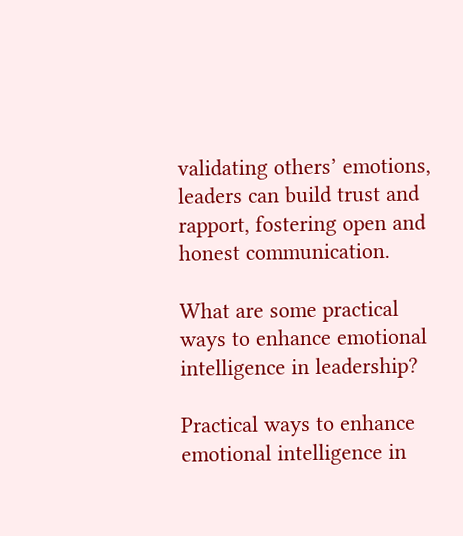validating others’ emotions, leaders can build trust and rapport, fostering open and honest communication.

What are some practical ways to enhance emotional intelligence in leadership?

Practical ways to enhance emotional intelligence in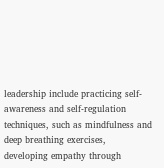leadership include practicing self-awareness and self-regulation techniques, such as mindfulness and deep breathing exercises, developing empathy through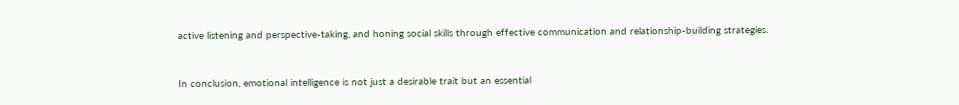active listening and perspective-taking, and honing social skills through effective communication and relationship-building strategies.


In conclusion, emotional intelligence is not just a desirable trait but an essential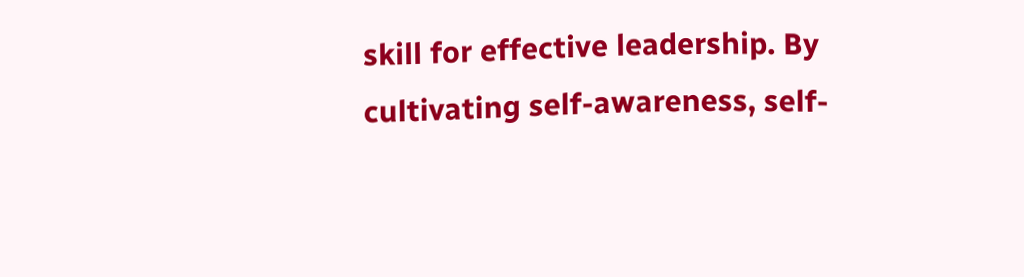skill for effective leadership. By cultivating self-awareness, self-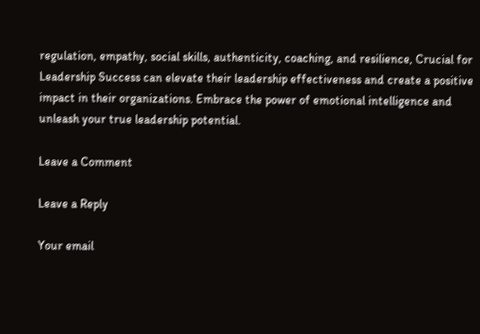regulation, empathy, social skills, authenticity, coaching, and resilience, Crucial for Leadership Success can elevate their leadership effectiveness and create a positive impact in their organizations. Embrace the power of emotional intelligence and unleash your true leadership potential.

Leave a Comment

Leave a Reply

Your email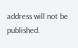address will not be published.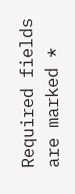Required fields are marked *